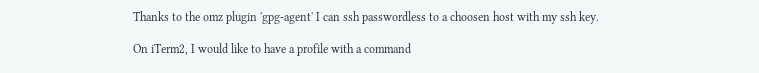Thanks to the omz plugin 'gpg-agent' I can ssh passwordless to a choosen host with my ssh key.

On iTerm2, I would like to have a profile with a command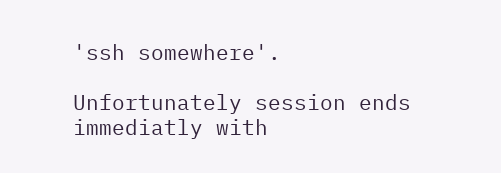'ssh somewhere'.

Unfortunately session ends immediatly with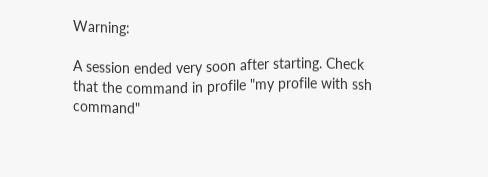Warning:

A session ended very soon after starting. Check that the command in profile "my profile with ssh command"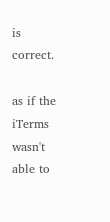is correct.

as if the iTerms wasn't able to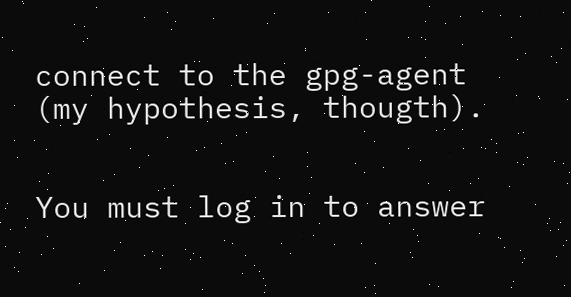connect to the gpg-agent (my hypothesis, thougth).


You must log in to answer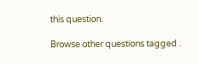this question.

Browse other questions tagged .